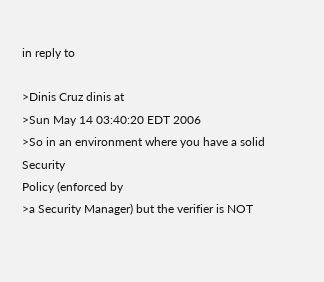in reply to

>Dinis Cruz dinis at
>Sun May 14 03:40:20 EDT 2006
>So in an environment where you have a solid Security
Policy (enforced by
>a Security Manager) but the verifier is NOT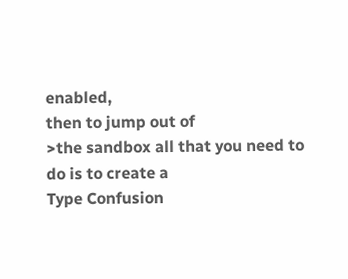enabled,
then to jump out of
>the sandbox all that you need to do is to create a
Type Confusion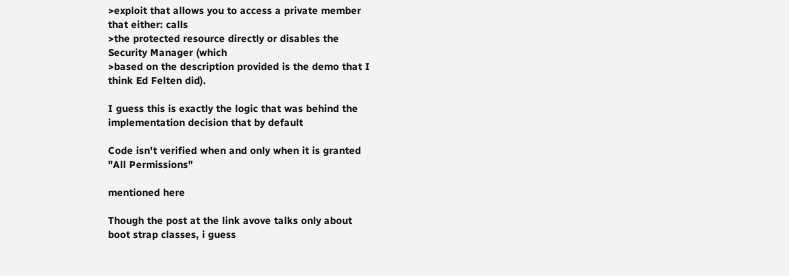>exploit that allows you to access a private member
that either: calls
>the protected resource directly or disables the
Security Manager (which
>based on the description provided is the demo that I
think Ed Felten did).

I guess this is exactly the logic that was behind the
implementation decision that by default

Code isn't verified when and only when it is granted
"All Permissions"

mentioned here

Though the post at the link avove talks only about
boot strap classes, i guess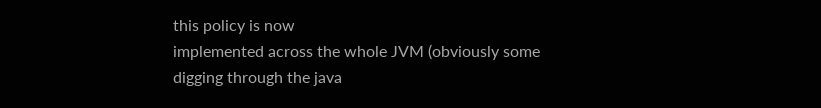this policy is now
implemented across the whole JVM (obviously some
digging through the java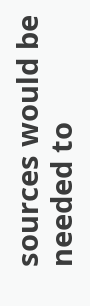sources would be needed to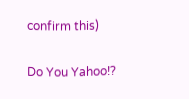confirm this)

Do You Yahoo!?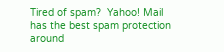Tired of spam?  Yahoo! Mail has the best spam protection around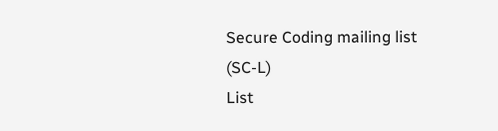Secure Coding mailing list (SC-L)
List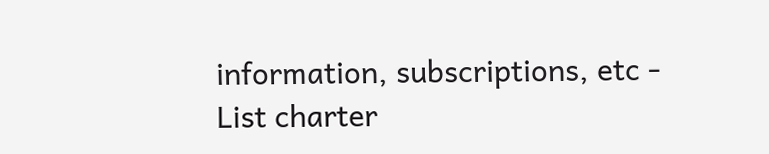information, subscriptions, etc -
List charter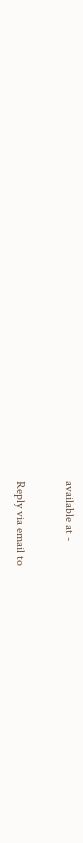available at -

Reply via email to